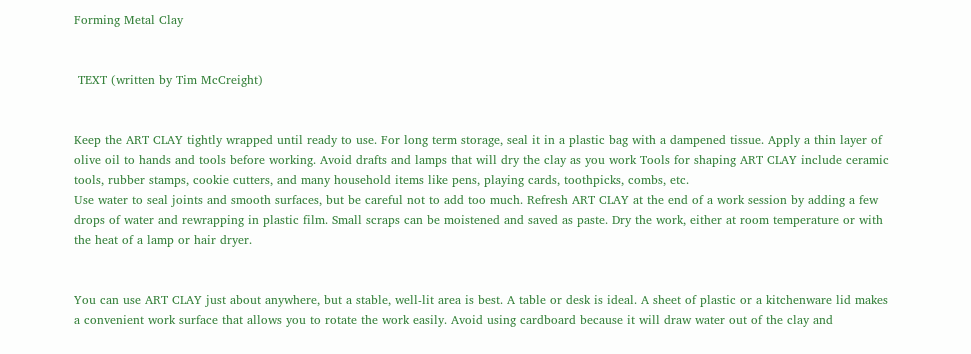Forming Metal Clay


 TEXT (written by Tim McCreight)


Keep the ART CLAY tightly wrapped until ready to use. For long term storage, seal it in a plastic bag with a dampened tissue. Apply a thin layer of olive oil to hands and tools before working. Avoid drafts and lamps that will dry the clay as you work Tools for shaping ART CLAY include ceramic tools, rubber stamps, cookie cutters, and many household items like pens, playing cards, toothpicks, combs, etc.
Use water to seal joints and smooth surfaces, but be careful not to add too much. Refresh ART CLAY at the end of a work session by adding a few drops of water and rewrapping in plastic film. Small scraps can be moistened and saved as paste. Dry the work, either at room temperature or with the heat of a lamp or hair dryer.


You can use ART CLAY just about anywhere, but a stable, well-lit area is best. A table or desk is ideal. A sheet of plastic or a kitchenware lid makes a convenient work surface that allows you to rotate the work easily. Avoid using cardboard because it will draw water out of the clay and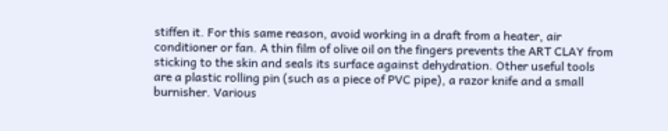stiffen it. For this same reason, avoid working in a draft from a heater, air conditioner or fan. A thin film of olive oil on the fingers prevents the ART CLAY from sticking to the skin and seals its surface against dehydration. Other useful tools are a plastic rolling pin (such as a piece of PVC pipe), a razor knife and a small burnisher. Various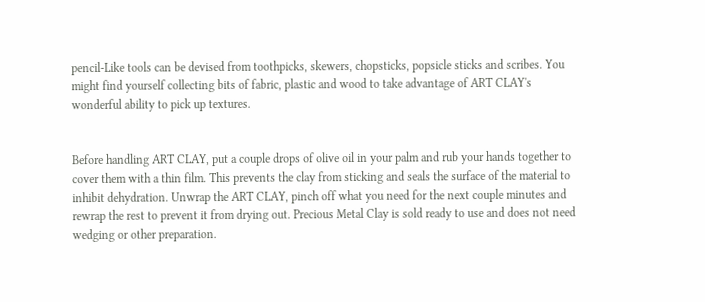pencil-Like tools can be devised from toothpicks, skewers, chopsticks, popsicle sticks and scribes. You might find yourself collecting bits of fabric, plastic and wood to take advantage of ART CLAY's wonderful ability to pick up textures.


Before handling ART CLAY, put a couple drops of olive oil in your palm and rub your hands together to cover them with a thin film. This prevents the clay from sticking and seals the surface of the material to inhibit dehydration. Unwrap the ART CLAY, pinch off what you need for the next couple minutes and rewrap the rest to prevent it from drying out. Precious Metal Clay is sold ready to use and does not need wedging or other preparation.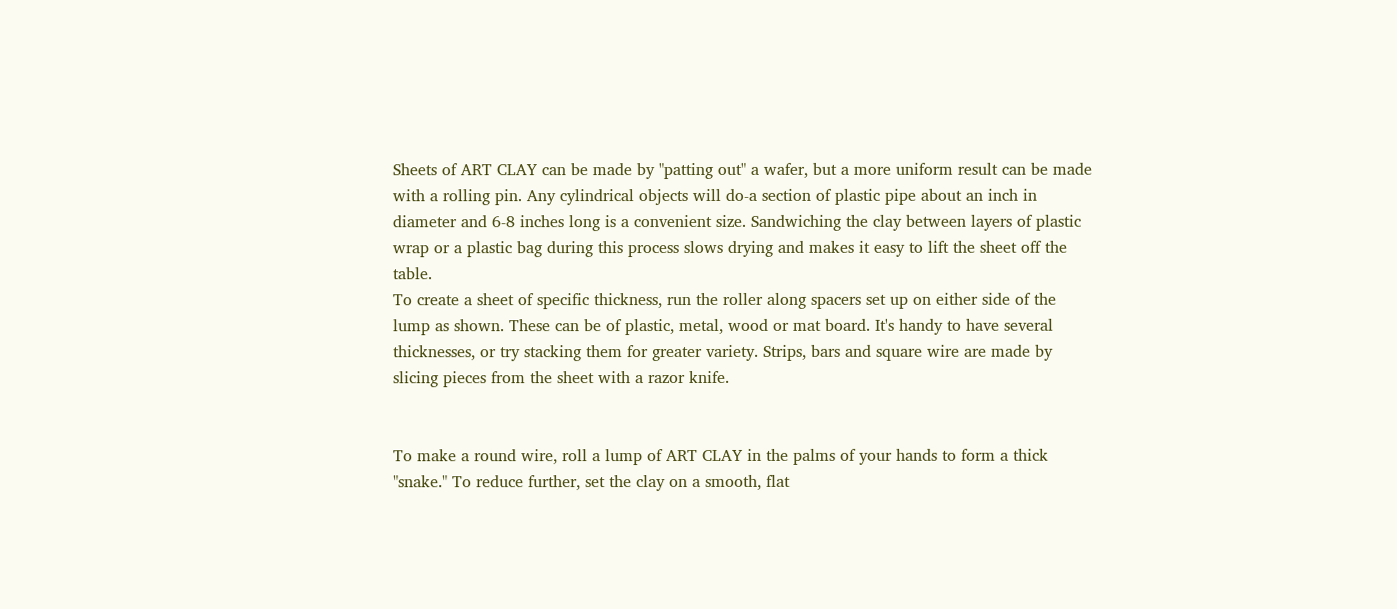Sheets of ART CLAY can be made by "patting out" a wafer, but a more uniform result can be made with a rolling pin. Any cylindrical objects will do-a section of plastic pipe about an inch in diameter and 6-8 inches long is a convenient size. Sandwiching the clay between layers of plastic wrap or a plastic bag during this process slows drying and makes it easy to lift the sheet off the table.
To create a sheet of specific thickness, run the roller along spacers set up on either side of the lump as shown. These can be of plastic, metal, wood or mat board. It's handy to have several thicknesses, or try stacking them for greater variety. Strips, bars and square wire are made by slicing pieces from the sheet with a razor knife.


To make a round wire, roll a lump of ART CLAY in the palms of your hands to form a thick "snake." To reduce further, set the clay on a smooth, flat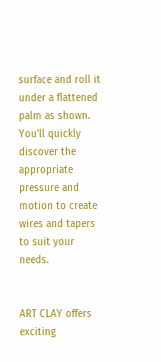surface and roll it under a flattened palm as shown. You'll quickly discover the appropriate pressure and motion to create wires and tapers to suit your needs.


ART CLAY offers exciting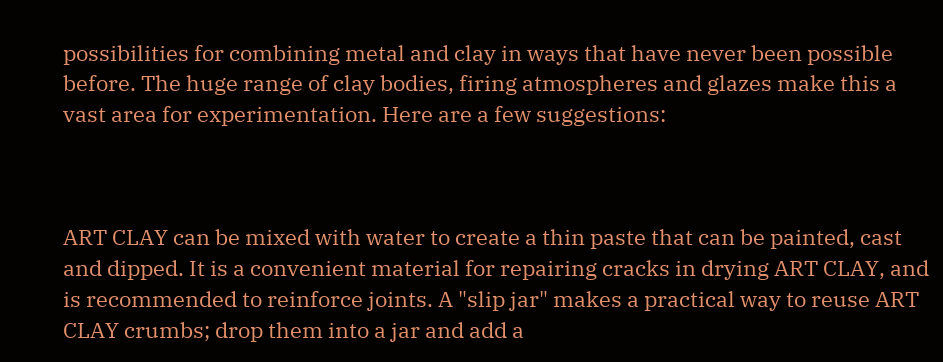possibilities for combining metal and clay in ways that have never been possible before. The huge range of clay bodies, firing atmospheres and glazes make this a vast area for experimentation. Here are a few suggestions:



ART CLAY can be mixed with water to create a thin paste that can be painted, cast and dipped. It is a convenient material for repairing cracks in drying ART CLAY, and is recommended to reinforce joints. A "slip jar" makes a practical way to reuse ART CLAY crumbs; drop them into a jar and add a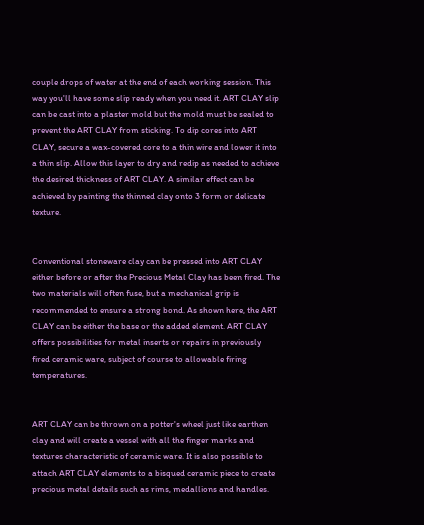couple drops of water at the end of each working session. This way you'll have some slip ready when you need it. ART CLAY slip can be cast into a plaster mold but the mold must be sealed to prevent the ART CLAY from sticking. To dip cores into ART CLAY, secure a wax-covered core to a thin wire and lower it into a thin slip. Allow this layer to dry and redip as needed to achieve the desired thickness of ART CLAY. A similar effect can be achieved by painting the thinned clay onto 3 form or delicate texture.


Conventional stoneware clay can be pressed into ART CLAY either before or after the Precious Metal Clay has been fired. The two materials will often fuse, but a mechanical grip is recommended to ensure a strong bond. As shown here, the ART CLAY can be either the base or the added element. ART CLAY offers possibilities for metal inserts or repairs in previously fired ceramic ware, subject of course to allowable firing temperatures.


ART CLAY can be thrown on a potter's wheel just like earthen clay and will create a vessel with all the finger marks and textures characteristic of ceramic ware. It is also possible to attach ART CLAY elements to a bisqued ceramic piece to create precious metal details such as rims, medallions and handles.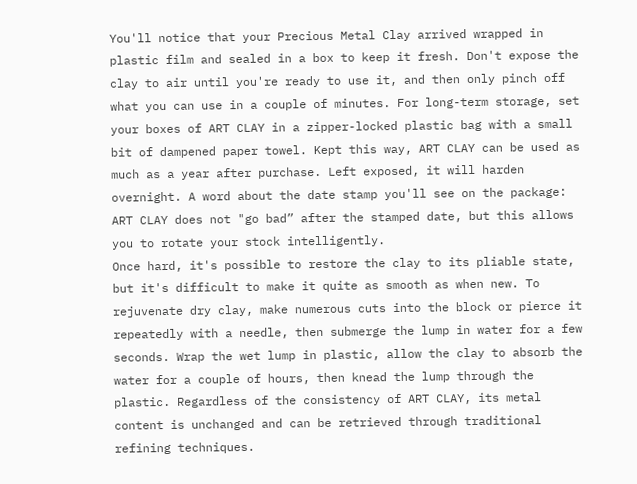You'll notice that your Precious Metal Clay arrived wrapped in plastic film and sealed in a box to keep it fresh. Don't expose the clay to air until you're ready to use it, and then only pinch off what you can use in a couple of minutes. For long-term storage, set your boxes of ART CLAY in a zipper-locked plastic bag with a small bit of dampened paper towel. Kept this way, ART CLAY can be used as much as a year after purchase. Left exposed, it will harden overnight. A word about the date stamp you'll see on the package: ART CLAY does not "go bad” after the stamped date, but this allows you to rotate your stock intelligently.
Once hard, it's possible to restore the clay to its pliable state, but it's difficult to make it quite as smooth as when new. To rejuvenate dry clay, make numerous cuts into the block or pierce it repeatedly with a needle, then submerge the lump in water for a few seconds. Wrap the wet lump in plastic, allow the clay to absorb the water for a couple of hours, then knead the lump through the plastic. Regardless of the consistency of ART CLAY, its metal content is unchanged and can be retrieved through traditional refining techniques.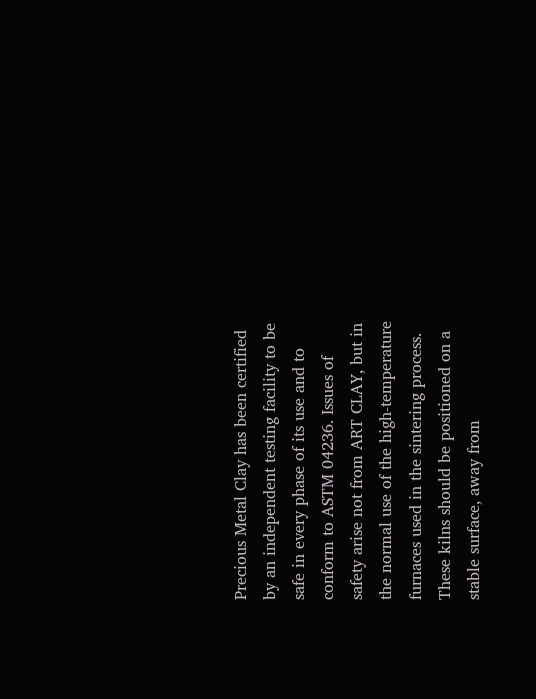Precious Metal Clay has been certified by an independent testing facility to be safe in every phase of its use and to conform to ASTM 04236. Issues of safety arise not from ART CLAY, but in the normal use of the high-temperature furnaces used in the sintering process. These kilns should be positioned on a stable surface, away from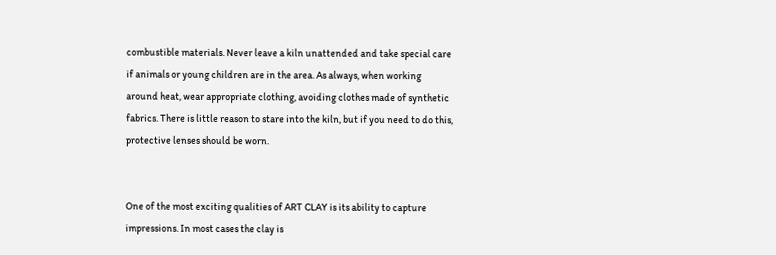combustible materials. Never leave a kiln unattended and take special care if animals or young children are in the area. As always, when working around heat, wear appropriate clothing, avoiding clothes made of synthetic fabrics. There is little reason to stare into the kiln, but if you need to do this, protective lenses should be worn.


One of the most exciting qualities of ART CLAY is its ability to capture impressions. In most cases the clay is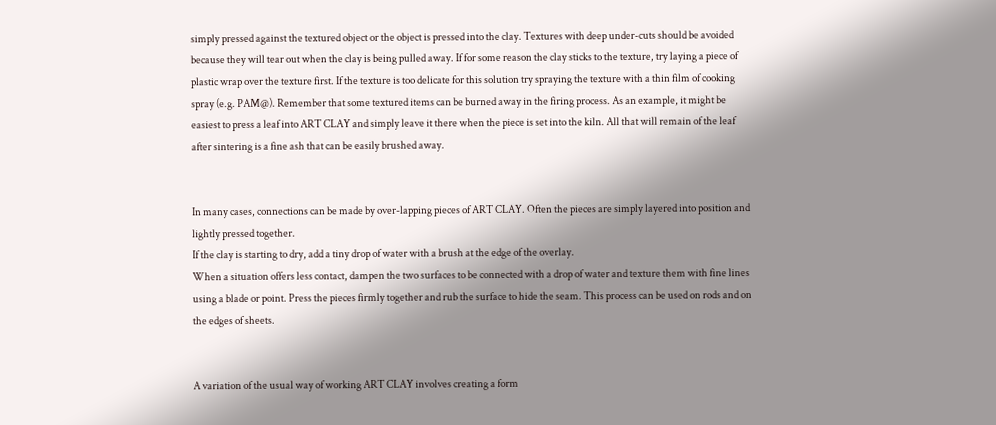simply pressed against the textured object or the object is pressed into the clay. Textures with deep under-cuts should be avoided because they will tear out when the clay is being pulled away. If for some reason the clay sticks to the texture, try laying a piece of plastic wrap over the texture first. If the texture is too delicate for this solution try spraying the texture with a thin film of cooking spray (e.g. PAM@). Remember that some textured items can be burned away in the firing process. As an example, it might be easiest to press a leaf into ART CLAY and simply leave it there when the piece is set into the kiln. All that will remain of the leaf after sintering is a fine ash that can be easily brushed away.


In many cases, connections can be made by over-lapping pieces of ART CLAY. Often the pieces are simply layered into position and lightly pressed together.
If the clay is starting to dry, add a tiny drop of water with a brush at the edge of the overlay.
When a situation offers less contact, dampen the two surfaces to be connected with a drop of water and texture them with fine lines using a blade or point. Press the pieces firmly together and rub the surface to hide the seam. This process can be used on rods and on the edges of sheets.


A variation of the usual way of working ART CLAY involves creating a form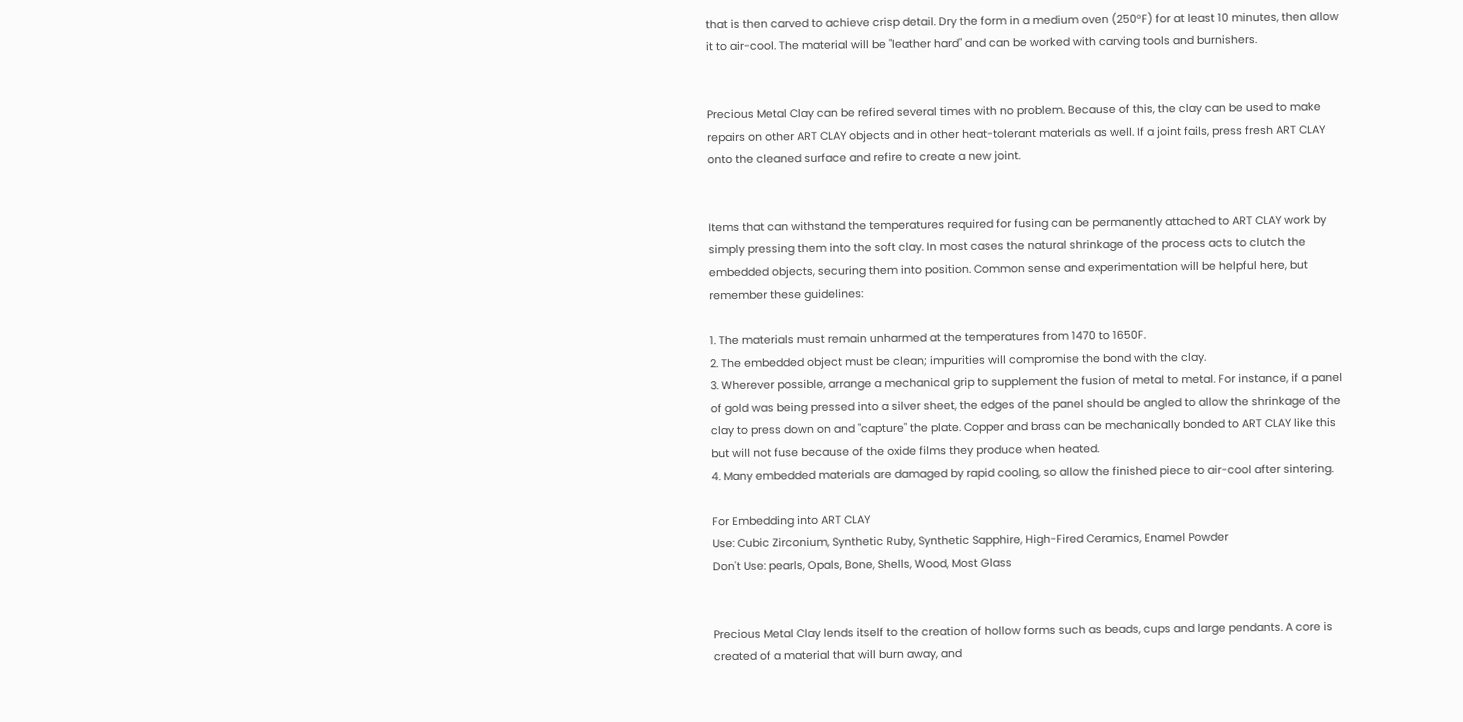that is then carved to achieve crisp detail. Dry the form in a medium oven (250°F) for at least 10 minutes, then allow it to air-cool. The material will be "leather hard" and can be worked with carving tools and burnishers.


Precious Metal Clay can be refired several times with no problem. Because of this, the clay can be used to make repairs on other ART CLAY objects and in other heat-tolerant materials as well. If a joint fails, press fresh ART CLAY onto the cleaned surface and refire to create a new joint.


Items that can withstand the temperatures required for fusing can be permanently attached to ART CLAY work by simply pressing them into the soft clay. In most cases the natural shrinkage of the process acts to clutch the embedded objects, securing them into position. Common sense and experimentation will be helpful here, but remember these guidelines:

1. The materials must remain unharmed at the temperatures from 1470 to 1650F.
2. The embedded object must be clean; impurities will compromise the bond with the clay.
3. Wherever possible, arrange a mechanical grip to supplement the fusion of metal to metal. For instance, if a panel of gold was being pressed into a silver sheet, the edges of the panel should be angled to allow the shrinkage of the clay to press down on and "capture" the plate. Copper and brass can be mechanically bonded to ART CLAY like this but will not fuse because of the oxide films they produce when heated.
4. Many embedded materials are damaged by rapid cooling, so allow the finished piece to air-cool after sintering.

For Embedding into ART CLAY
Use: Cubic Zirconium, Synthetic Ruby, Synthetic Sapphire, High-Fired Ceramics, Enamel Powder
Don't Use: pearls, Opals, Bone, Shells, Wood, Most Glass


Precious Metal Clay lends itself to the creation of hollow forms such as beads, cups and large pendants. A core is created of a material that will burn away, and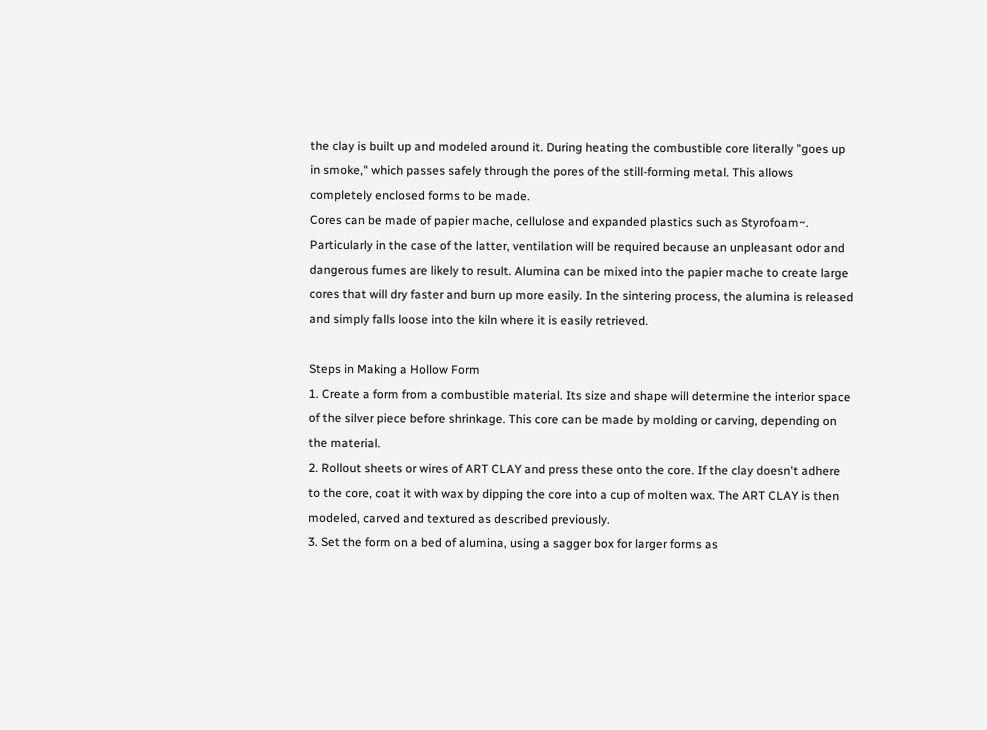the clay is built up and modeled around it. During heating the combustible core literally "goes up in smoke," which passes safely through the pores of the still-forming metal. This allows completely enclosed forms to be made.
Cores can be made of papier mache, cellulose and expanded plastics such as Styrofoam~. Particularly in the case of the latter, ventilation will be required because an unpleasant odor and dangerous fumes are likely to result. Alumina can be mixed into the papier mache to create large cores that will dry faster and burn up more easily. In the sintering process, the alumina is released and simply falls loose into the kiln where it is easily retrieved.

Steps in Making a Hollow Form
1. Create a form from a combustible material. Its size and shape will determine the interior space of the silver piece before shrinkage. This core can be made by molding or carving, depending on the material.
2. Rollout sheets or wires of ART CLAY and press these onto the core. If the clay doesn't adhere to the core, coat it with wax by dipping the core into a cup of molten wax. The ART CLAY is then modeled, carved and textured as described previously.
3. Set the form on a bed of alumina, using a sagger box for larger forms as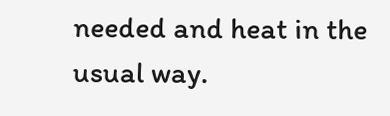needed and heat in the usual way.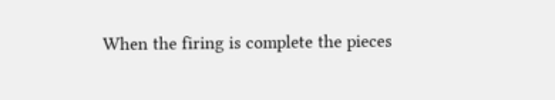When the firing is complete the pieces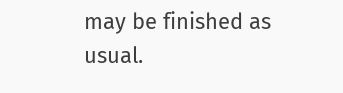may be finished as usual.